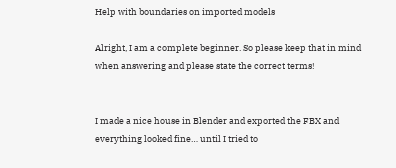Help with boundaries on imported models

Alright, I am a complete beginner. So please keep that in mind when answering and please state the correct terms!


I made a nice house in Blender and exported the FBX and everything looked fine… until I tried to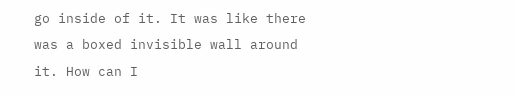go inside of it. It was like there was a boxed invisible wall around it. How can I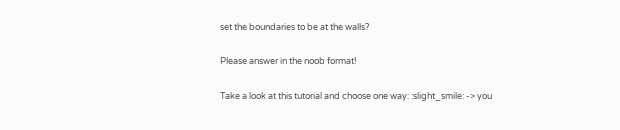set the boundaries to be at the walls?

Please answer in the noob format!

Take a look at this tutorial and choose one way: :slight_smile: -> you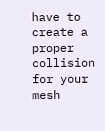have to create a proper collision for your mesh